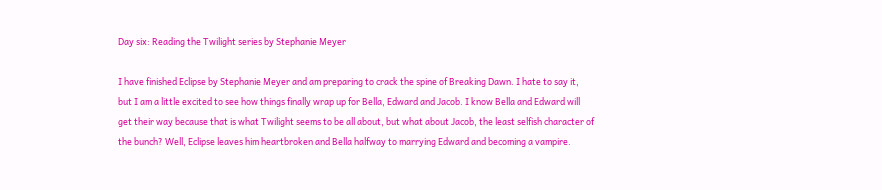Day six: Reading the Twilight series by Stephanie Meyer

I have finished Eclipse by Stephanie Meyer and am preparing to crack the spine of Breaking Dawn. I hate to say it, but I am a little excited to see how things finally wrap up for Bella, Edward and Jacob. I know Bella and Edward will get their way because that is what Twilight seems to be all about, but what about Jacob, the least selfish character of the bunch? Well, Eclipse leaves him heartbroken and Bella halfway to marrying Edward and becoming a vampire.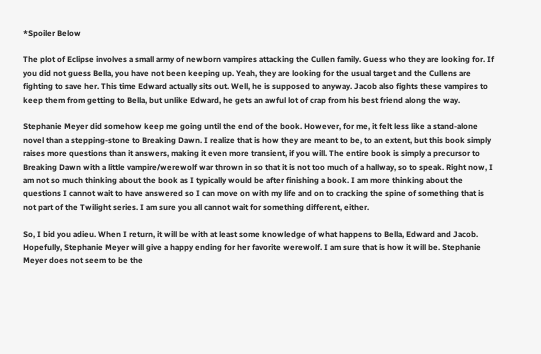*Spoiler Below

The plot of Eclipse involves a small army of newborn vampires attacking the Cullen family. Guess who they are looking for. If you did not guess Bella, you have not been keeping up. Yeah, they are looking for the usual target and the Cullens are fighting to save her. This time Edward actually sits out. Well, he is supposed to anyway. Jacob also fights these vampires to keep them from getting to Bella, but unlike Edward, he gets an awful lot of crap from his best friend along the way.

Stephanie Meyer did somehow keep me going until the end of the book. However, for me, it felt less like a stand-alone novel than a stepping-stone to Breaking Dawn. I realize that is how they are meant to be, to an extent, but this book simply raises more questions than it answers, making it even more transient, if you will. The entire book is simply a precursor to Breaking Dawn with a little vampire/werewolf war thrown in so that it is not too much of a hallway, so to speak. Right now, I am not so much thinking about the book as I typically would be after finishing a book. I am more thinking about the questions I cannot wait to have answered so I can move on with my life and on to cracking the spine of something that is not part of the Twilight series. I am sure you all cannot wait for something different, either.

So, I bid you adieu. When I return, it will be with at least some knowledge of what happens to Bella, Edward and Jacob. Hopefully, Stephanie Meyer will give a happy ending for her favorite werewolf. I am sure that is how it will be. Stephanie Meyer does not seem to be the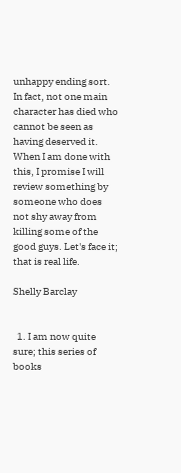unhappy ending sort. In fact, not one main character has died who cannot be seen as having deserved it. When I am done with this, I promise I will review something by someone who does not shy away from killing some of the good guys. Let's face it; that is real life.

Shelly Barclay


  1. I am now quite sure; this series of books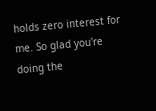holds zero interest for me. So glad you're doing the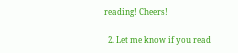reading! Cheers!

  2. Let me know if you read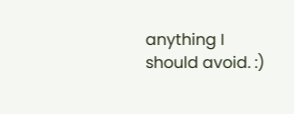anything I should avoid. :)